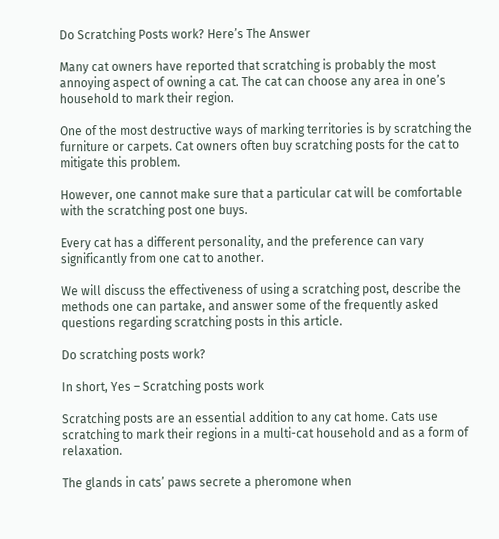Do Scratching Posts work? Here’s The Answer

Many cat owners have reported that scratching is probably the most annoying aspect of owning a cat. The cat can choose any area in one’s household to mark their region.

One of the most destructive ways of marking territories is by scratching the furniture or carpets. Cat owners often buy scratching posts for the cat to mitigate this problem.

However, one cannot make sure that a particular cat will be comfortable with the scratching post one buys.

Every cat has a different personality, and the preference can vary significantly from one cat to another.

We will discuss the effectiveness of using a scratching post, describe the methods one can partake, and answer some of the frequently asked questions regarding scratching posts in this article.

Do scratching posts work?

In short, Yes – Scratching posts work

Scratching posts are an essential addition to any cat home. Cats use scratching to mark their regions in a multi-cat household and as a form of relaxation.

The glands in cats’ paws secrete a pheromone when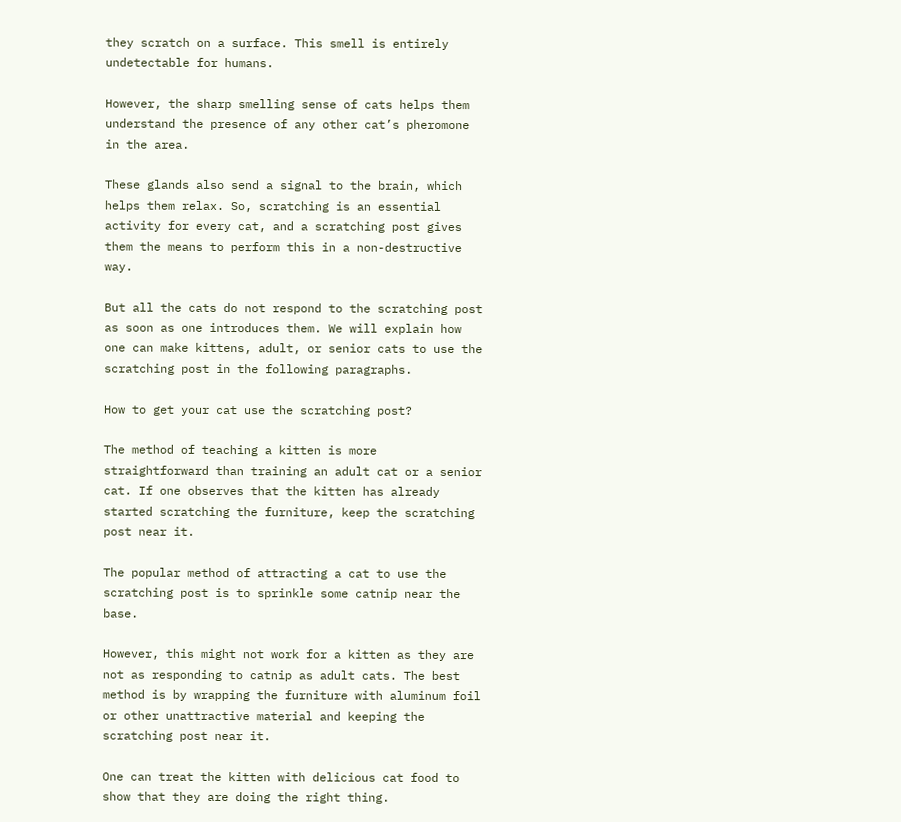they scratch on a surface. This smell is entirely undetectable for humans.

However, the sharp smelling sense of cats helps them understand the presence of any other cat’s pheromone in the area.

These glands also send a signal to the brain, which helps them relax. So, scratching is an essential activity for every cat, and a scratching post gives them the means to perform this in a non-destructive way.

But all the cats do not respond to the scratching post as soon as one introduces them. We will explain how one can make kittens, adult, or senior cats to use the scratching post in the following paragraphs.

How to get your cat use the scratching post?

The method of teaching a kitten is more straightforward than training an adult cat or a senior cat. If one observes that the kitten has already started scratching the furniture, keep the scratching post near it.

The popular method of attracting a cat to use the scratching post is to sprinkle some catnip near the base.

However, this might not work for a kitten as they are not as responding to catnip as adult cats. The best method is by wrapping the furniture with aluminum foil or other unattractive material and keeping the scratching post near it.

One can treat the kitten with delicious cat food to show that they are doing the right thing.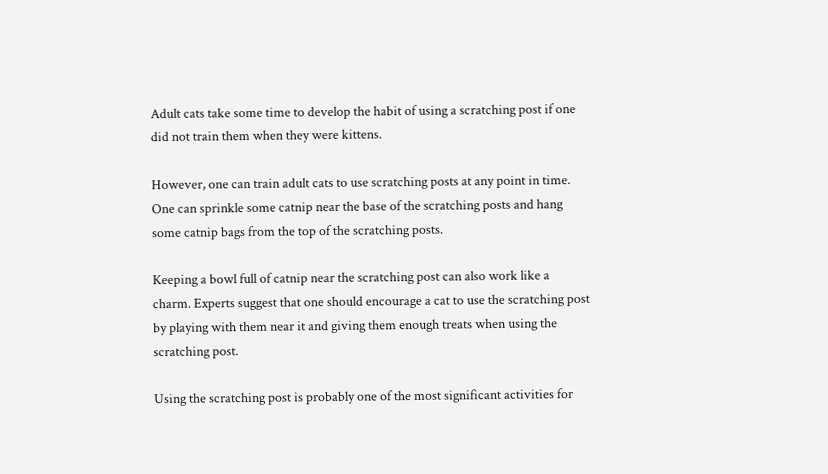Adult cats take some time to develop the habit of using a scratching post if one did not train them when they were kittens.

However, one can train adult cats to use scratching posts at any point in time. One can sprinkle some catnip near the base of the scratching posts and hang some catnip bags from the top of the scratching posts.

Keeping a bowl full of catnip near the scratching post can also work like a charm. Experts suggest that one should encourage a cat to use the scratching post by playing with them near it and giving them enough treats when using the scratching post.

Using the scratching post is probably one of the most significant activities for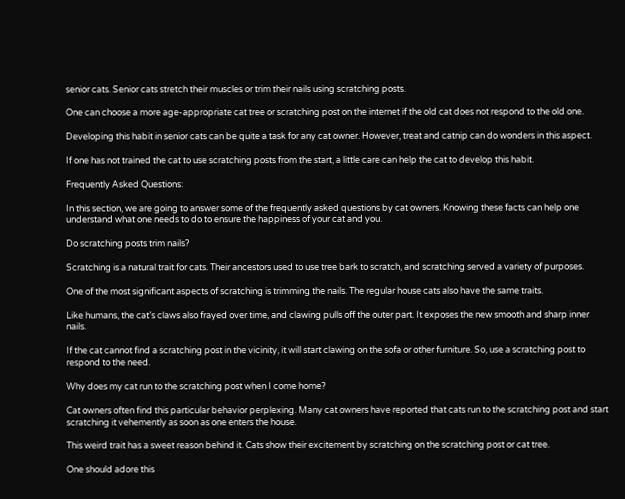senior cats. Senior cats stretch their muscles or trim their nails using scratching posts.

One can choose a more age-appropriate cat tree or scratching post on the internet if the old cat does not respond to the old one.

Developing this habit in senior cats can be quite a task for any cat owner. However, treat and catnip can do wonders in this aspect.

If one has not trained the cat to use scratching posts from the start, a little care can help the cat to develop this habit.

Frequently Asked Questions:

In this section, we are going to answer some of the frequently asked questions by cat owners. Knowing these facts can help one understand what one needs to do to ensure the happiness of your cat and you.

Do scratching posts trim nails?

Scratching is a natural trait for cats. Their ancestors used to use tree bark to scratch, and scratching served a variety of purposes.

One of the most significant aspects of scratching is trimming the nails. The regular house cats also have the same traits.

Like humans, the cat’s claws also frayed over time, and clawing pulls off the outer part. It exposes the new smooth and sharp inner nails.

If the cat cannot find a scratching post in the vicinity, it will start clawing on the sofa or other furniture. So, use a scratching post to respond to the need.

Why does my cat run to the scratching post when I come home?

Cat owners often find this particular behavior perplexing. Many cat owners have reported that cats run to the scratching post and start scratching it vehemently as soon as one enters the house.

This weird trait has a sweet reason behind it. Cats show their excitement by scratching on the scratching post or cat tree.

One should adore this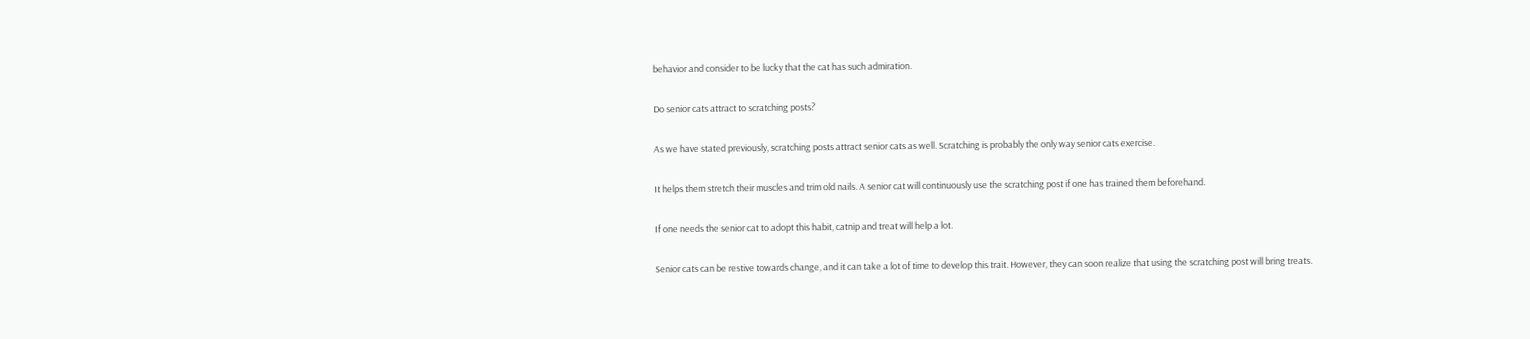behavior and consider to be lucky that the cat has such admiration.

Do senior cats attract to scratching posts?

As we have stated previously, scratching posts attract senior cats as well. Scratching is probably the only way senior cats exercise.

It helps them stretch their muscles and trim old nails. A senior cat will continuously use the scratching post if one has trained them beforehand.

If one needs the senior cat to adopt this habit, catnip and treat will help a lot.

Senior cats can be restive towards change, and it can take a lot of time to develop this trait. However, they can soon realize that using the scratching post will bring treats.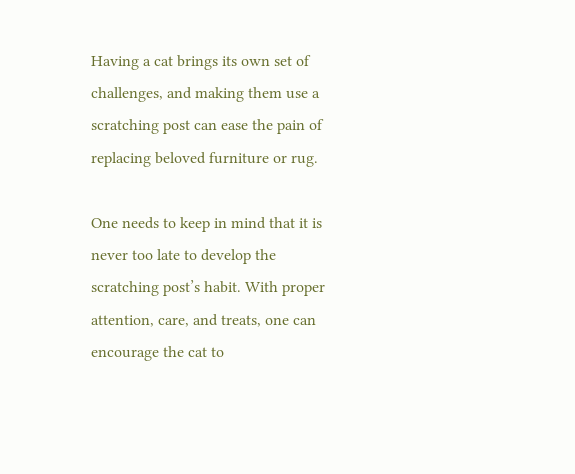Having a cat brings its own set of challenges, and making them use a scratching post can ease the pain of replacing beloved furniture or rug.

One needs to keep in mind that it is never too late to develop the scratching post’s habit. With proper attention, care, and treats, one can encourage the cat to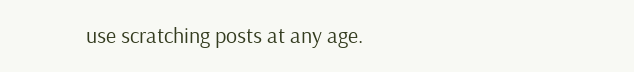use scratching posts at any age.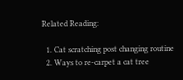Related Reading:

  1. Cat scratching post changing routine
  2. Ways to re-carpet a cat tree